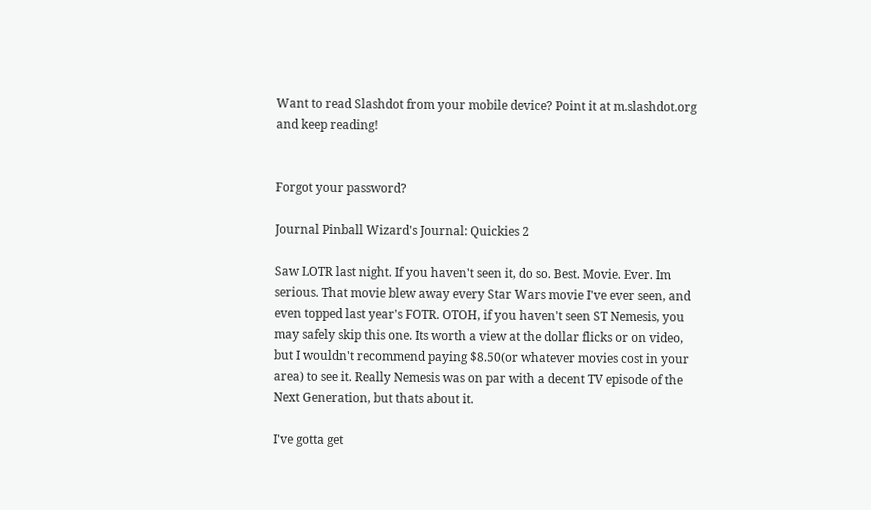Want to read Slashdot from your mobile device? Point it at m.slashdot.org and keep reading!


Forgot your password?

Journal Pinball Wizard's Journal: Quickies 2

Saw LOTR last night. If you haven't seen it, do so. Best. Movie. Ever. Im serious. That movie blew away every Star Wars movie I've ever seen, and even topped last year's FOTR. OTOH, if you haven't seen ST Nemesis, you may safely skip this one. Its worth a view at the dollar flicks or on video, but I wouldn't recommend paying $8.50(or whatever movies cost in your area) to see it. Really Nemesis was on par with a decent TV episode of the Next Generation, but thats about it.

I've gotta get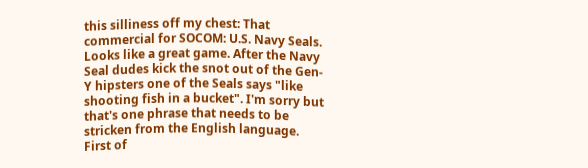this silliness off my chest: That commercial for SOCOM: U.S. Navy Seals. Looks like a great game. After the Navy Seal dudes kick the snot out of the Gen-Y hipsters one of the Seals says "like shooting fish in a bucket". I'm sorry but that's one phrase that needs to be stricken from the English language. First of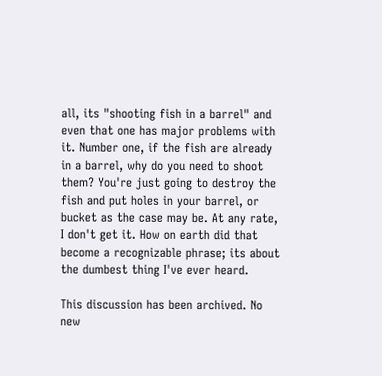all, its "shooting fish in a barrel" and even that one has major problems with it. Number one, if the fish are already in a barrel, why do you need to shoot them? You're just going to destroy the fish and put holes in your barrel, or bucket as the case may be. At any rate, I don't get it. How on earth did that become a recognizable phrase; its about the dumbest thing I've ever heard.

This discussion has been archived. No new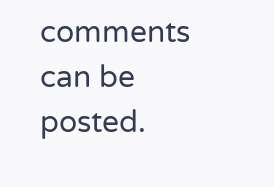comments can be posted.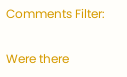Comments Filter:

Were there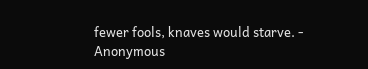fewer fools, knaves would starve. - Anonymous